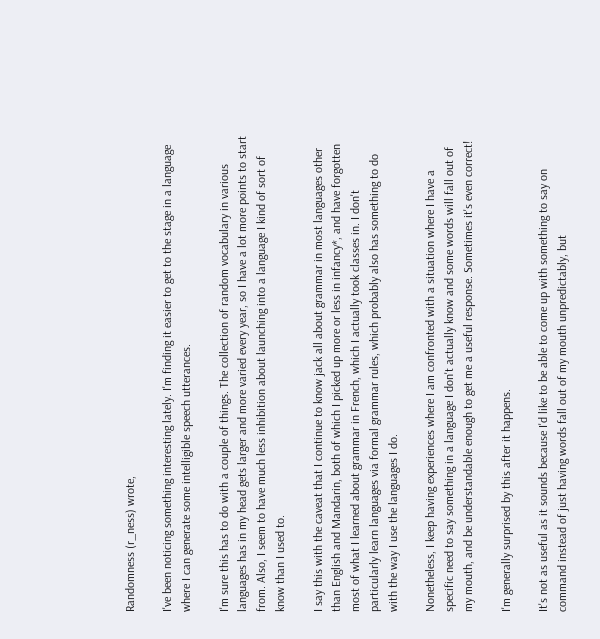Randomness (r_ness) wrote,

I've been noticing something interesting lately. I'm finding it easier to get to the stage in a language where I can generate some intelligible speech utterances.

I'm sure this has to do with a couple of things. The collection of random vocabulary in various languages has in my head gets larger and more varied every year, so I have a lot more points to start from. Also, I seem to have much less inhibition about launching into a language I kind of sort of know than I used to.

I say this with the caveat that I continue to know jack all about grammar in most languages other than English and Mandarin, both of which I picked up more or less in infancy*, and have forgotten most of what I learned about grammar in French, which I actually took classes in. I don't particularly learn languages via formal grammar rules, which probably also has something to do with the way I use the languages I do.

Nonetheless, I keep having experiences where I am confronted with a situation where I have a specific need to say something in a language I don't actually know and some words will fall out of my mouth, and be understandable enough to get me a useful response. Sometimes it's even correct!

I'm generally surprised by this after it happens.

It's not as useful as it sounds because I'd like to be able to come up with something to say on command instead of just having words fall out of my mouth unpredictably, but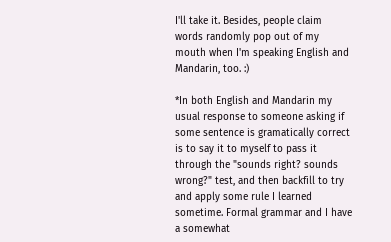I'll take it. Besides, people claim words randomly pop out of my mouth when I'm speaking English and Mandarin, too. :)

*In both English and Mandarin my usual response to someone asking if some sentence is gramatically correct is to say it to myself to pass it through the "sounds right? sounds wrong?" test, and then backfill to try and apply some rule I learned sometime. Formal grammar and I have a somewhat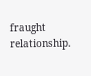fraught relationship.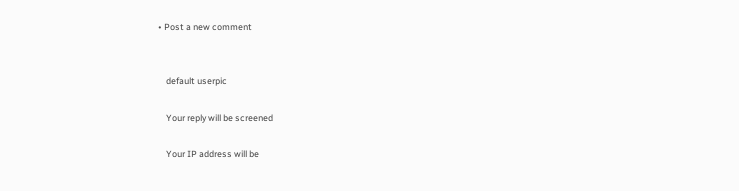• Post a new comment


    default userpic

    Your reply will be screened

    Your IP address will be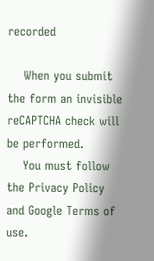recorded

    When you submit the form an invisible reCAPTCHA check will be performed.
    You must follow the Privacy Policy and Google Terms of use.